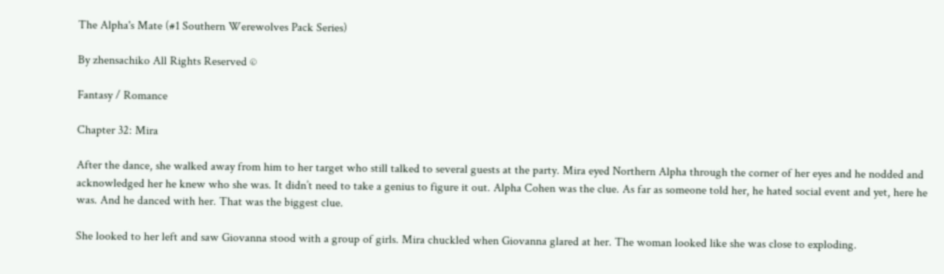The Alpha's Mate (#1 Southern Werewolves Pack Series)

By zhensachiko All Rights Reserved ©

Fantasy / Romance

Chapter 32: Mira

After the dance, she walked away from him to her target who still talked to several guests at the party. Mira eyed Northern Alpha through the corner of her eyes and he nodded and acknowledged her he knew who she was. It didn’t need to take a genius to figure it out. Alpha Cohen was the clue. As far as someone told her, he hated social event and yet, here he was. And he danced with her. That was the biggest clue.

She looked to her left and saw Giovanna stood with a group of girls. Mira chuckled when Giovanna glared at her. The woman looked like she was close to exploding.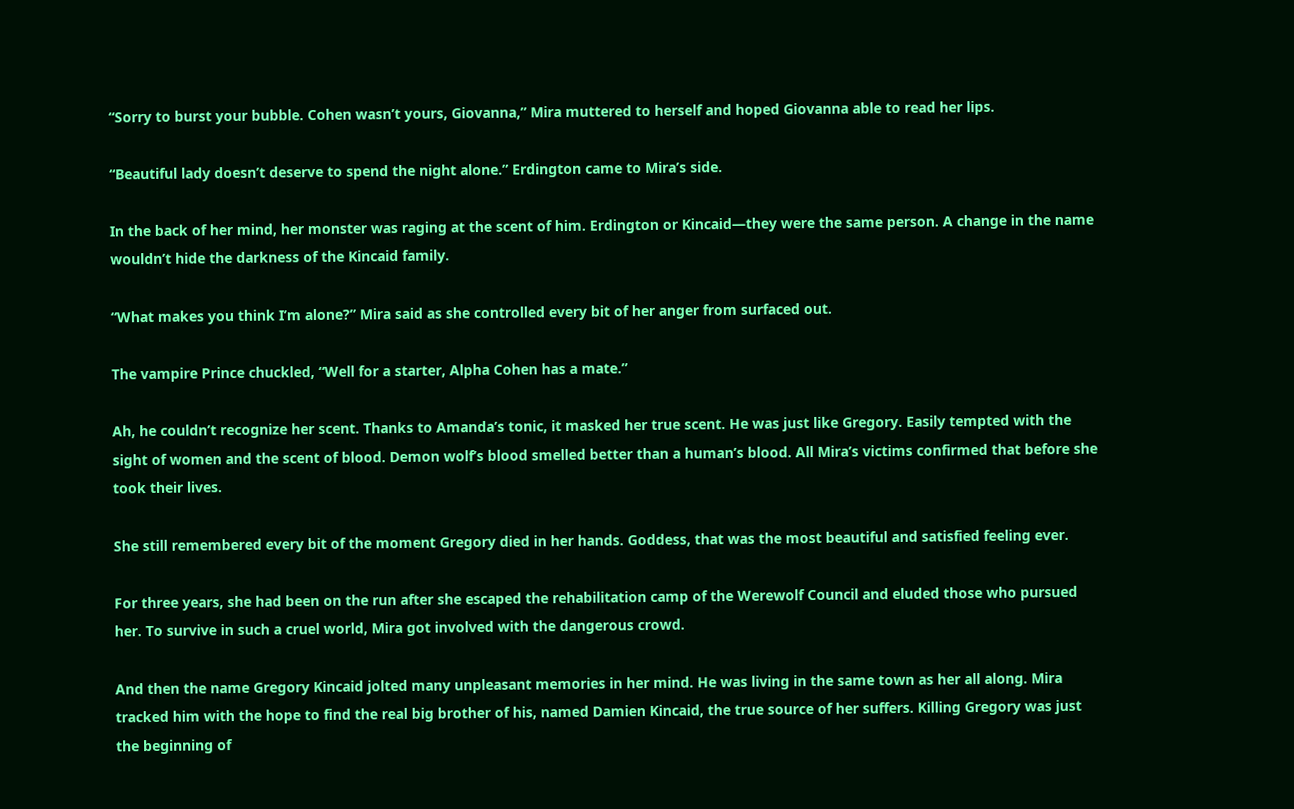“Sorry to burst your bubble. Cohen wasn’t yours, Giovanna,” Mira muttered to herself and hoped Giovanna able to read her lips.

“Beautiful lady doesn’t deserve to spend the night alone.” Erdington came to Mira’s side.

In the back of her mind, her monster was raging at the scent of him. Erdington or Kincaid—they were the same person. A change in the name wouldn’t hide the darkness of the Kincaid family.

“What makes you think I’m alone?” Mira said as she controlled every bit of her anger from surfaced out.

The vampire Prince chuckled, “Well for a starter, Alpha Cohen has a mate.”

Ah, he couldn’t recognize her scent. Thanks to Amanda’s tonic, it masked her true scent. He was just like Gregory. Easily tempted with the sight of women and the scent of blood. Demon wolf’s blood smelled better than a human’s blood. All Mira’s victims confirmed that before she took their lives.

She still remembered every bit of the moment Gregory died in her hands. Goddess, that was the most beautiful and satisfied feeling ever.

For three years, she had been on the run after she escaped the rehabilitation camp of the Werewolf Council and eluded those who pursued her. To survive in such a cruel world, Mira got involved with the dangerous crowd.

And then the name Gregory Kincaid jolted many unpleasant memories in her mind. He was living in the same town as her all along. Mira tracked him with the hope to find the real big brother of his, named Damien Kincaid, the true source of her suffers. Killing Gregory was just the beginning of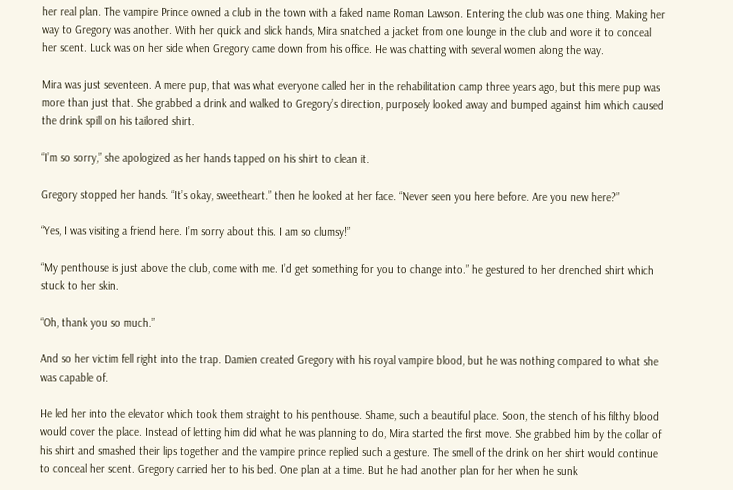her real plan. The vampire Prince owned a club in the town with a faked name Roman Lawson. Entering the club was one thing. Making her way to Gregory was another. With her quick and slick hands, Mira snatched a jacket from one lounge in the club and wore it to conceal her scent. Luck was on her side when Gregory came down from his office. He was chatting with several women along the way.

Mira was just seventeen. A mere pup, that was what everyone called her in the rehabilitation camp three years ago, but this mere pup was more than just that. She grabbed a drink and walked to Gregory’s direction, purposely looked away and bumped against him which caused the drink spill on his tailored shirt.

“I’m so sorry,” she apologized as her hands tapped on his shirt to clean it.

Gregory stopped her hands. “It’s okay, sweetheart.” then he looked at her face. “Never seen you here before. Are you new here?”

“Yes, I was visiting a friend here. I’m sorry about this. I am so clumsy!”

“My penthouse is just above the club, come with me. I’d get something for you to change into.” he gestured to her drenched shirt which stuck to her skin.

“Oh, thank you so much.”

And so her victim fell right into the trap. Damien created Gregory with his royal vampire blood, but he was nothing compared to what she was capable of.

He led her into the elevator which took them straight to his penthouse. Shame, such a beautiful place. Soon, the stench of his filthy blood would cover the place. Instead of letting him did what he was planning to do, Mira started the first move. She grabbed him by the collar of his shirt and smashed their lips together and the vampire prince replied such a gesture. The smell of the drink on her shirt would continue to conceal her scent. Gregory carried her to his bed. One plan at a time. But he had another plan for her when he sunk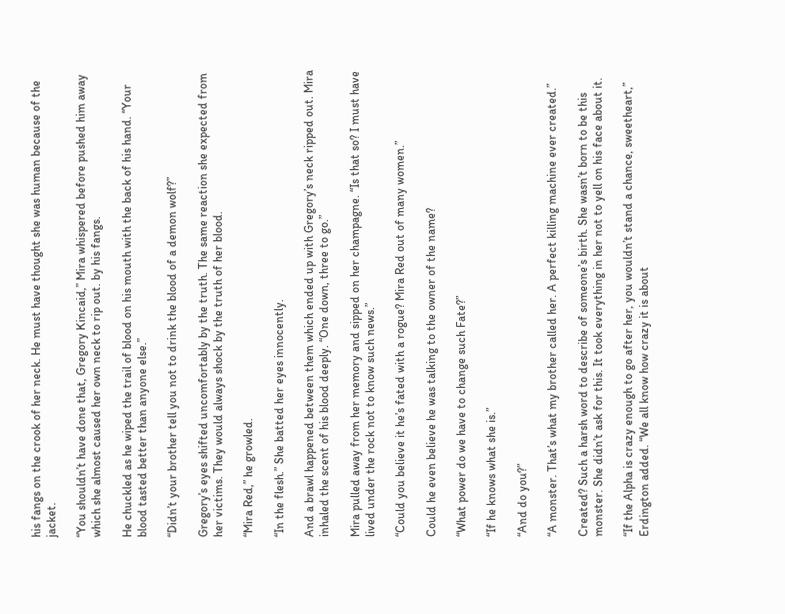his fangs on the crook of her neck. He must have thought she was human because of the jacket.

“You shouldn’t have done that, Gregory Kincaid,” Mira whispered before pushed him away which she almost caused her own neck to rip out. by his fangs.

He chuckled as he wiped the trail of blood on his mouth with the back of his hand. “Your blood tasted better than anyone else.”

“Didn’t your brother tell you not to drink the blood of a demon wolf?”

Gregory’s eyes shifted uncomfortably by the truth. The same reaction she expected from her victims. They would always shock by the truth of her blood.

“Mira Red,” he growled.

“In the flesh.” She batted her eyes innocently.

And a brawl happened between them which ended up with Gregory’s neck ripped out. Mira inhaled the scent of his blood deeply. “One down, three to go.”

Mira pulled away from her memory and sipped on her champagne. “Is that so? I must have lived under the rock not to know such news.”

“Could you believe it he’s fated with a rogue? Mira Red out of many women.”

Could he even believe he was talking to the owner of the name?

“What power do we have to change such Fate?”

“If he knows what she is.”

“And do you?”

“A monster. That’s what my brother called her. A perfect killing machine ever created.”

Created? Such a harsh word to describe of someone’s birth. She wasn’t born to be this monster. She didn’t ask for this. It took everything in her not to yell on his face about it.

“If the Alpha is crazy enough to go after her, you wouldn’t stand a chance, sweetheart,” Erdington added. “We all know how crazy it is about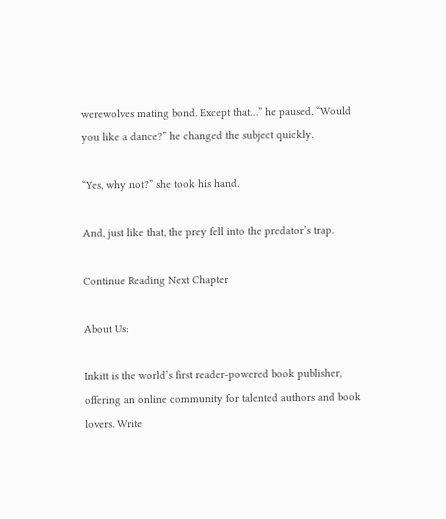werewolves mating bond. Except that…” he paused. “Would you like a dance?” he changed the subject quickly.

“Yes, why not?” she took his hand.

And, just like that, the prey fell into the predator’s trap.

Continue Reading Next Chapter

About Us:

Inkitt is the world’s first reader-powered book publisher, offering an online community for talented authors and book lovers. Write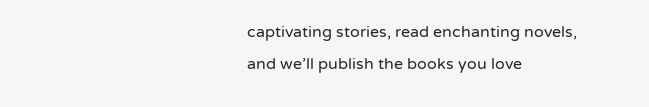captivating stories, read enchanting novels, and we’ll publish the books you love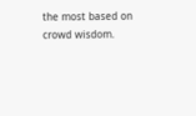the most based on crowd wisdom.